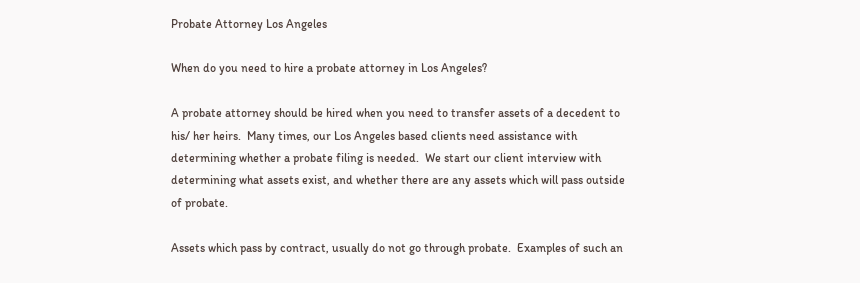Probate Attorney Los Angeles

When do you need to hire a probate attorney in Los Angeles?

A probate attorney should be hired when you need to transfer assets of a decedent to his/ her heirs.  Many times, our Los Angeles based clients need assistance with determining whether a probate filing is needed.  We start our client interview with determining what assets exist, and whether there are any assets which will pass outside of probate.

Assets which pass by contract, usually do not go through probate.  Examples of such an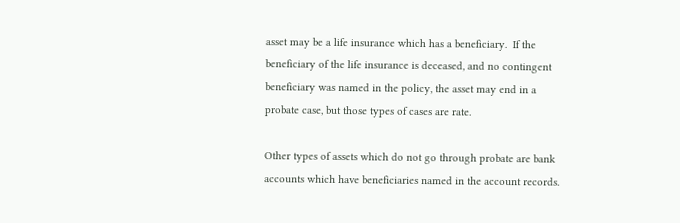asset may be a life insurance which has a beneficiary.  If the beneficiary of the life insurance is deceased, and no contingent beneficiary was named in the policy, the asset may end in a probate case, but those types of cases are rate.

Other types of assets which do not go through probate are bank accounts which have beneficiaries named in the account records.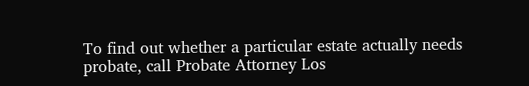To find out whether a particular estate actually needs probate, call Probate Attorney Los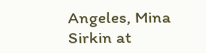Angeles, Mina Sirkin at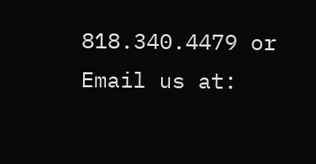818.340.4479 or Email us at: